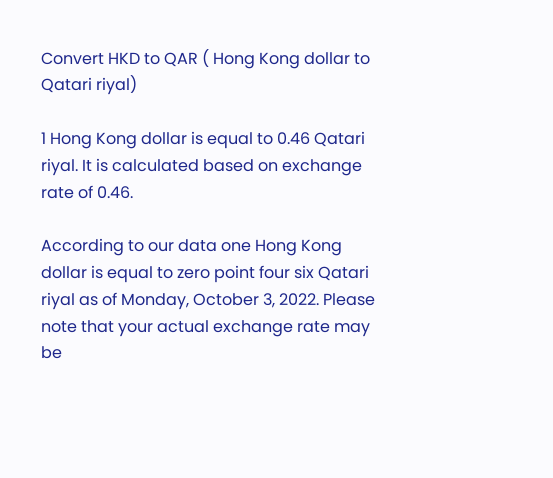Convert HKD to QAR ( Hong Kong dollar to Qatari riyal)

1 Hong Kong dollar is equal to 0.46 Qatari riyal. It is calculated based on exchange rate of 0.46.

According to our data one Hong Kong dollar is equal to zero point four six Qatari riyal as of Monday, October 3, 2022. Please note that your actual exchange rate may be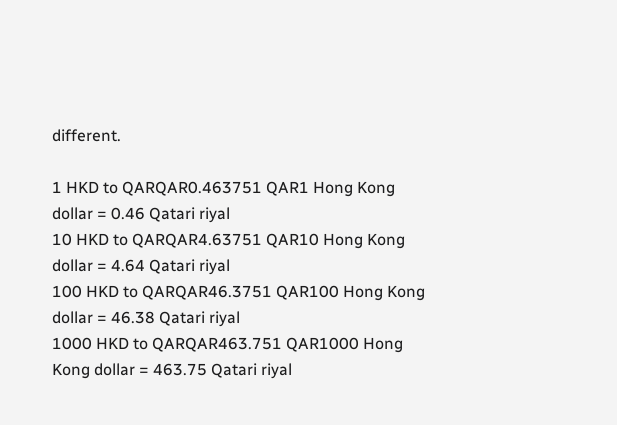different.

1 HKD to QARQAR0.463751 QAR1 Hong Kong dollar = 0.46 Qatari riyal
10 HKD to QARQAR4.63751 QAR10 Hong Kong dollar = 4.64 Qatari riyal
100 HKD to QARQAR46.3751 QAR100 Hong Kong dollar = 46.38 Qatari riyal
1000 HKD to QARQAR463.751 QAR1000 Hong Kong dollar = 463.75 Qatari riyal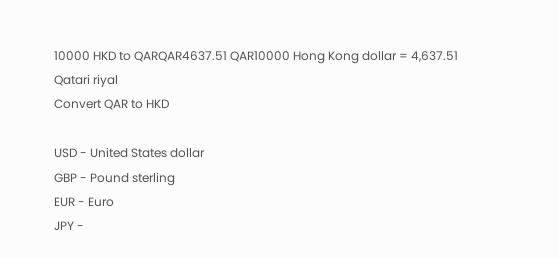10000 HKD to QARQAR4637.51 QAR10000 Hong Kong dollar = 4,637.51 Qatari riyal
Convert QAR to HKD

USD - United States dollar
GBP - Pound sterling
EUR - Euro
JPY -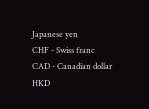Japanese yen
CHF - Swiss franc
CAD - Canadian dollar
HKD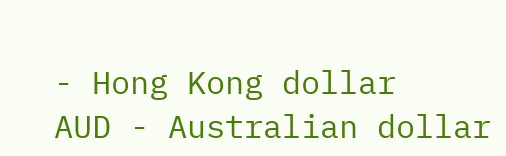- Hong Kong dollar
AUD - Australian dollar